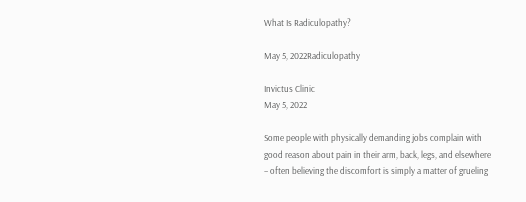What Is Radiculopathy?

May 5, 2022Radiculopathy

Invictus Clinic
May 5, 2022

Some people with physically demanding jobs complain with good reason about pain in their arm, back, legs, and elsewhere – often believing the discomfort is simply a matter of grueling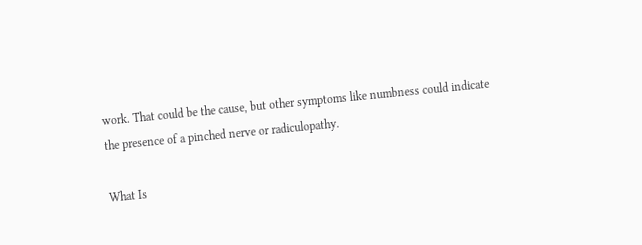work. That could be the cause, but other symptoms like numbness could indicate the presence of a pinched nerve or radiculopathy.

What Is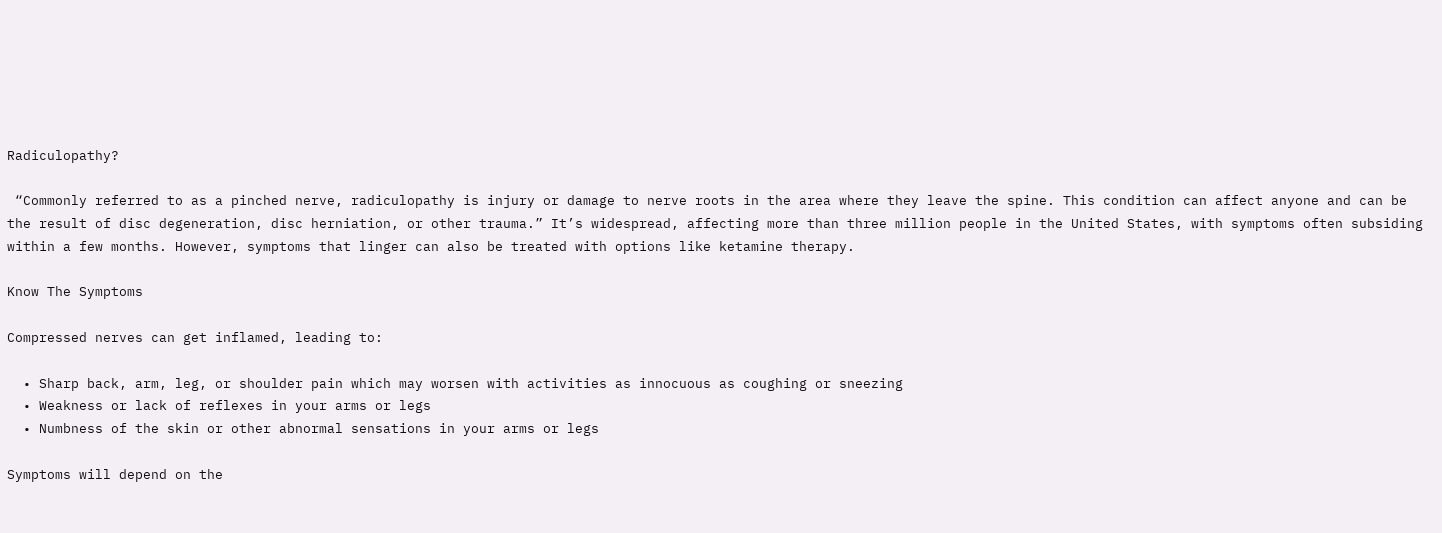Radiculopathy?

 “Commonly referred to as a pinched nerve, radiculopathy is injury or damage to nerve roots in the area where they leave the spine. This condition can affect anyone and can be the result of disc degeneration, disc herniation, or other trauma.” It’s widespread, affecting more than three million people in the United States, with symptoms often subsiding within a few months. However, symptoms that linger can also be treated with options like ketamine therapy.

Know The Symptoms

Compressed nerves can get inflamed, leading to:

  • Sharp back, arm, leg, or shoulder pain which may worsen with activities as innocuous as coughing or sneezing
  • Weakness or lack of reflexes in your arms or legs
  • Numbness of the skin or other abnormal sensations in your arms or legs

Symptoms will depend on the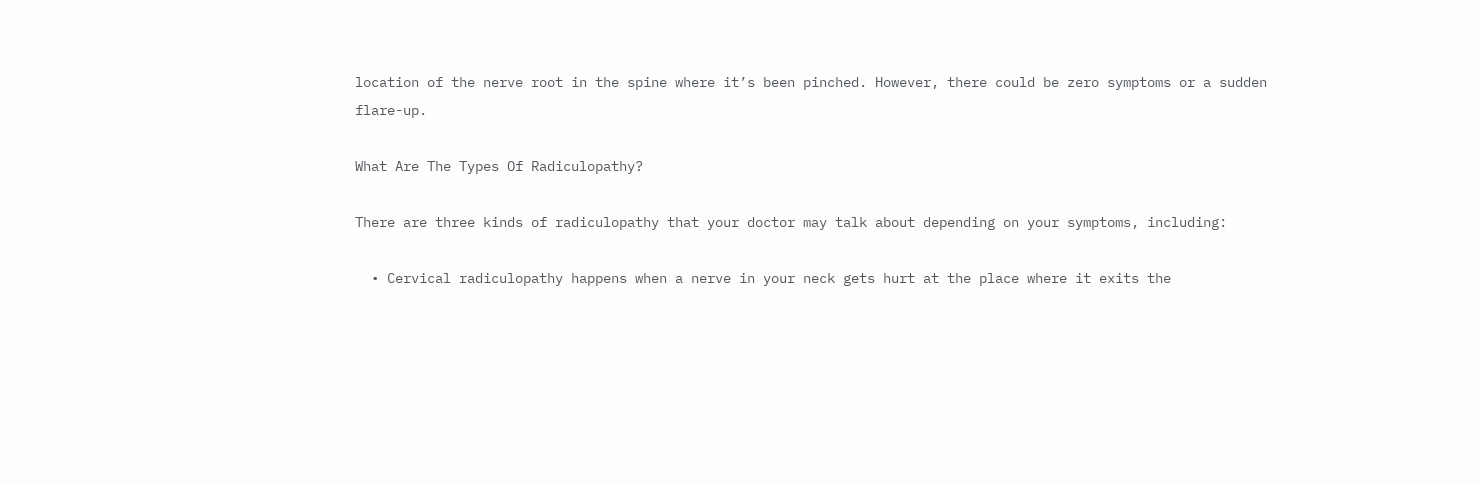location of the nerve root in the spine where it’s been pinched. However, there could be zero symptoms or a sudden flare-up.

What Are The Types Of Radiculopathy?

There are three kinds of radiculopathy that your doctor may talk about depending on your symptoms, including:

  • Cervical radiculopathy happens when a nerve in your neck gets hurt at the place where it exits the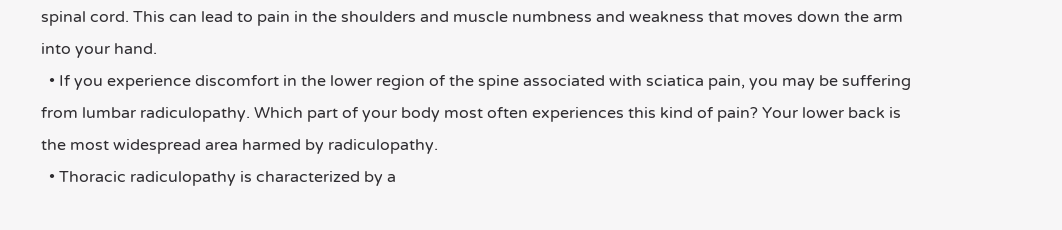spinal cord. This can lead to pain in the shoulders and muscle numbness and weakness that moves down the arm into your hand.
  • If you experience discomfort in the lower region of the spine associated with sciatica pain, you may be suffering from lumbar radiculopathy. Which part of your body most often experiences this kind of pain? Your lower back is the most widespread area harmed by radiculopathy.
  • Thoracic radiculopathy is characterized by a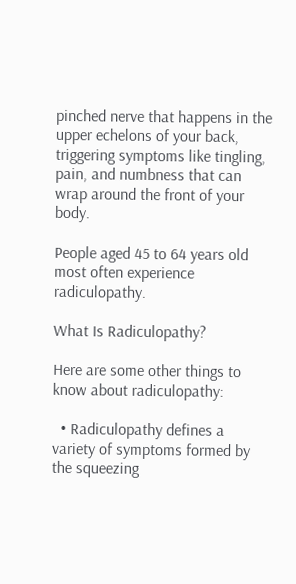pinched nerve that happens in the upper echelons of your back, triggering symptoms like tingling, pain, and numbness that can wrap around the front of your body.

People aged 45 to 64 years old most often experience radiculopathy.

What Is Radiculopathy?

Here are some other things to know about radiculopathy:

  • Radiculopathy defines a variety of symptoms formed by the squeezing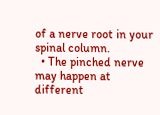of a nerve root in your spinal column.
  • The pinched nerve may happen at different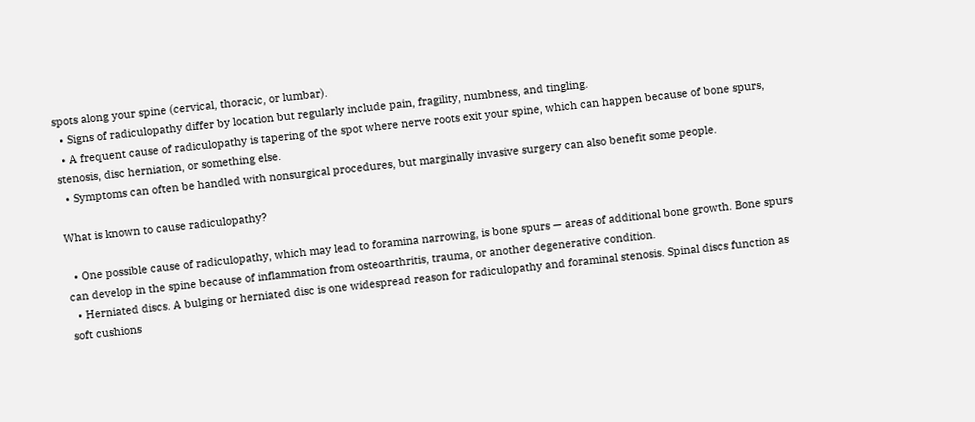spots along your spine (cervical, thoracic, or lumbar).
  • Signs of radiculopathy differ by location but regularly include pain, fragility, numbness, and tingling.
  • A frequent cause of radiculopathy is tapering of the spot where nerve roots exit your spine, which can happen because of bone spurs, stenosis, disc herniation, or something else.
  • Symptoms can often be handled with nonsurgical procedures, but marginally invasive surgery can also benefit some people.

What is known to cause radiculopathy?

  • One possible cause of radiculopathy, which may lead to foramina narrowing, is bone spurs — areas of additional bone growth. Bone spurs can develop in the spine because of inflammation from osteoarthritis, trauma, or another degenerative condition.
  • Herniated discs. A bulging or herniated disc is one widespread reason for radiculopathy and foraminal stenosis. Spinal discs function as soft cushions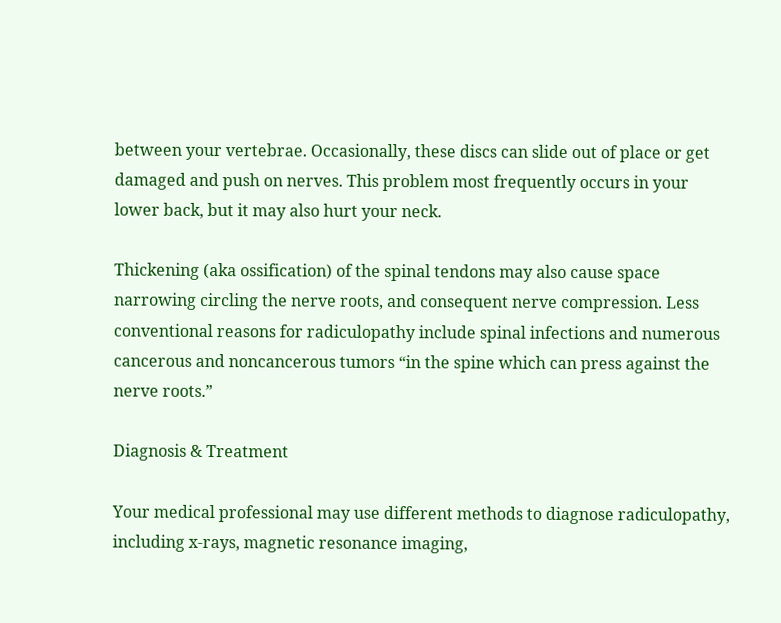between your vertebrae. Occasionally, these discs can slide out of place or get damaged and push on nerves. This problem most frequently occurs in your lower back, but it may also hurt your neck.

Thickening (aka ossification) of the spinal tendons may also cause space narrowing circling the nerve roots, and consequent nerve compression. Less conventional reasons for radiculopathy include spinal infections and numerous cancerous and noncancerous tumors “in the spine which can press against the nerve roots.”

Diagnosis & Treatment

Your medical professional may use different methods to diagnose radiculopathy, including x-rays, magnetic resonance imaging,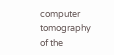computer tomography of the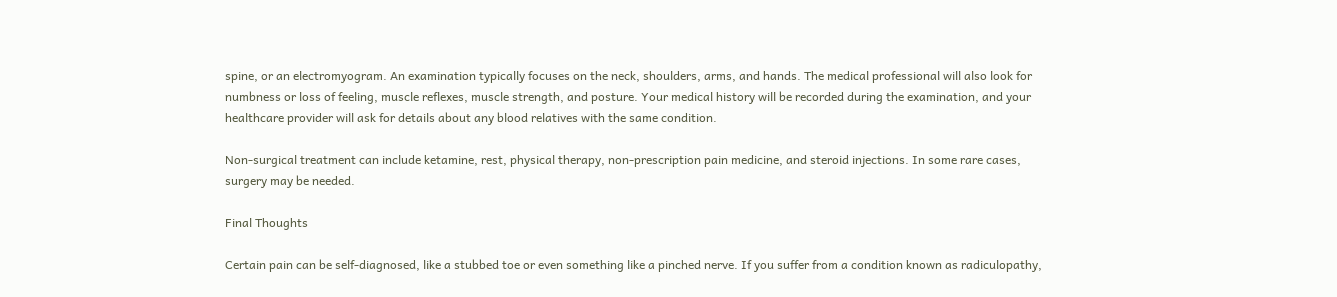spine, or an electromyogram. An examination typically focuses on the neck, shoulders, arms, and hands. The medical professional will also look for numbness or loss of feeling, muscle reflexes, muscle strength, and posture. Your medical history will be recorded during the examination, and your healthcare provider will ask for details about any blood relatives with the same condition.

Non-surgical treatment can include ketamine, rest, physical therapy, non-prescription pain medicine, and steroid injections. In some rare cases, surgery may be needed.

Final Thoughts

Certain pain can be self-diagnosed, like a stubbed toe or even something like a pinched nerve. If you suffer from a condition known as radiculopathy,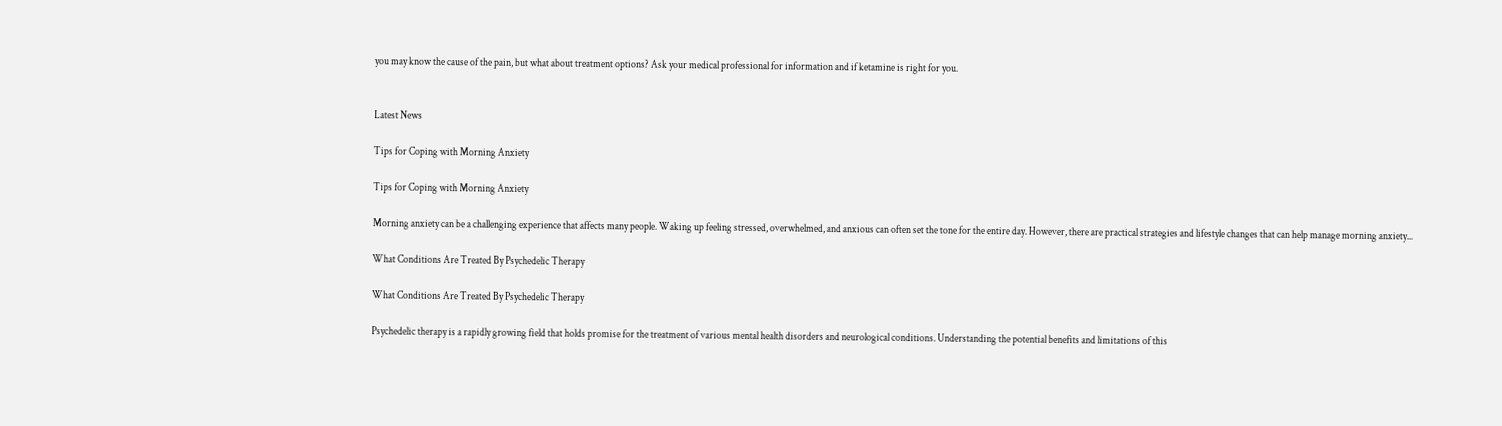you may know the cause of the pain, but what about treatment options? Ask your medical professional for information and if ketamine is right for you.


Latest News

Tips for Coping with Morning Anxiety

Tips for Coping with Morning Anxiety

Morning anxiety can be a challenging experience that affects many people. Waking up feeling stressed, overwhelmed, and anxious can often set the tone for the entire day. However, there are practical strategies and lifestyle changes that can help manage morning anxiety...

What Conditions Are Treated By Psychedelic Therapy

What Conditions Are Treated By Psychedelic Therapy

Psychedelic therapy is a rapidly growing field that holds promise for the treatment of various mental health disorders and neurological conditions. Understanding the potential benefits and limitations of this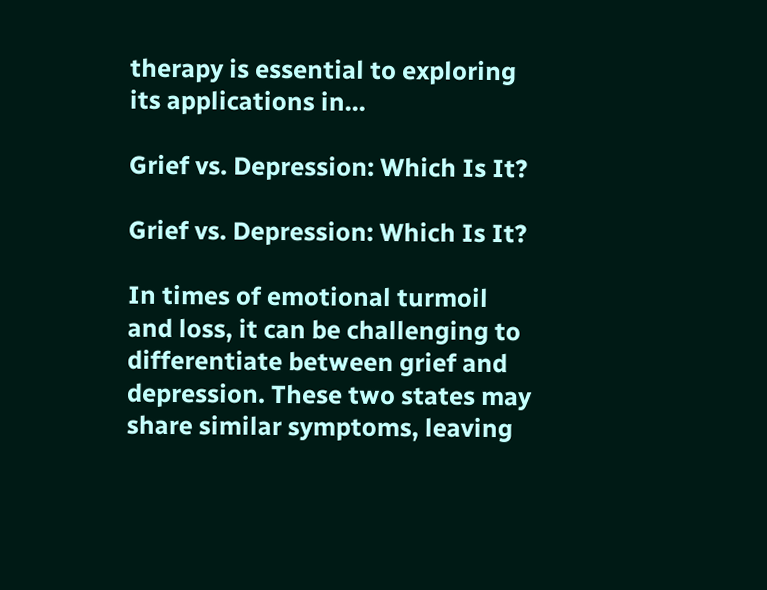therapy is essential to exploring its applications in...

Grief vs. Depression: Which Is It?

Grief vs. Depression: Which Is It?

In times of emotional turmoil and loss, it can be challenging to differentiate between grief and depression. These two states may share similar symptoms, leaving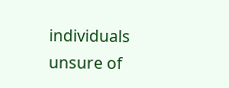individuals unsure of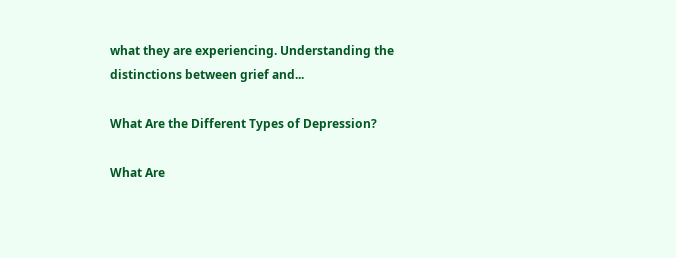what they are experiencing. Understanding the distinctions between grief and...

What Are the Different Types of Depression?

What Are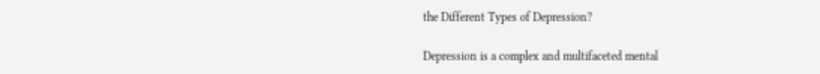the Different Types of Depression?

Depression is a complex and multifaceted mental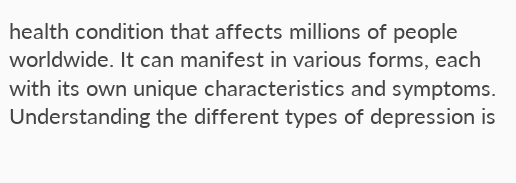health condition that affects millions of people worldwide. It can manifest in various forms, each with its own unique characteristics and symptoms. Understanding the different types of depression is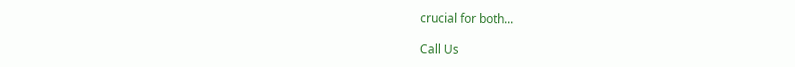crucial for both...

Call Us